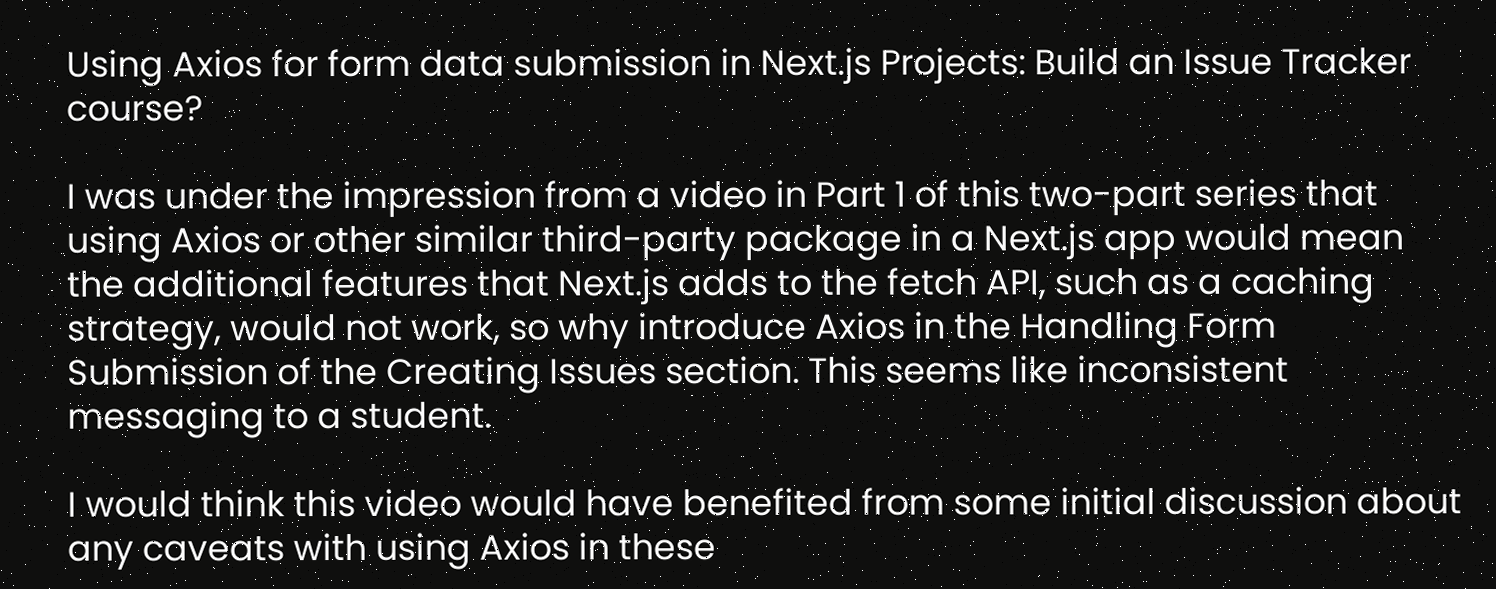Using Axios for form data submission in Next.js Projects: Build an Issue Tracker course?

I was under the impression from a video in Part 1 of this two-part series that using Axios or other similar third-party package in a Next.js app would mean the additional features that Next.js adds to the fetch API, such as a caching strategy, would not work, so why introduce Axios in the Handling Form Submission of the Creating Issues section. This seems like inconsistent messaging to a student.

I would think this video would have benefited from some initial discussion about any caveats with using Axios in these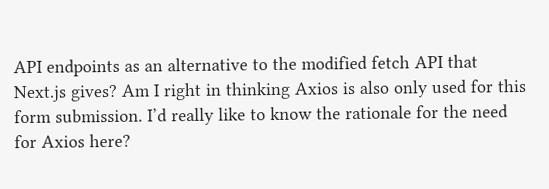API endpoints as an alternative to the modified fetch API that Next.js gives? Am I right in thinking Axios is also only used for this form submission. I’d really like to know the rationale for the need for Axios here?